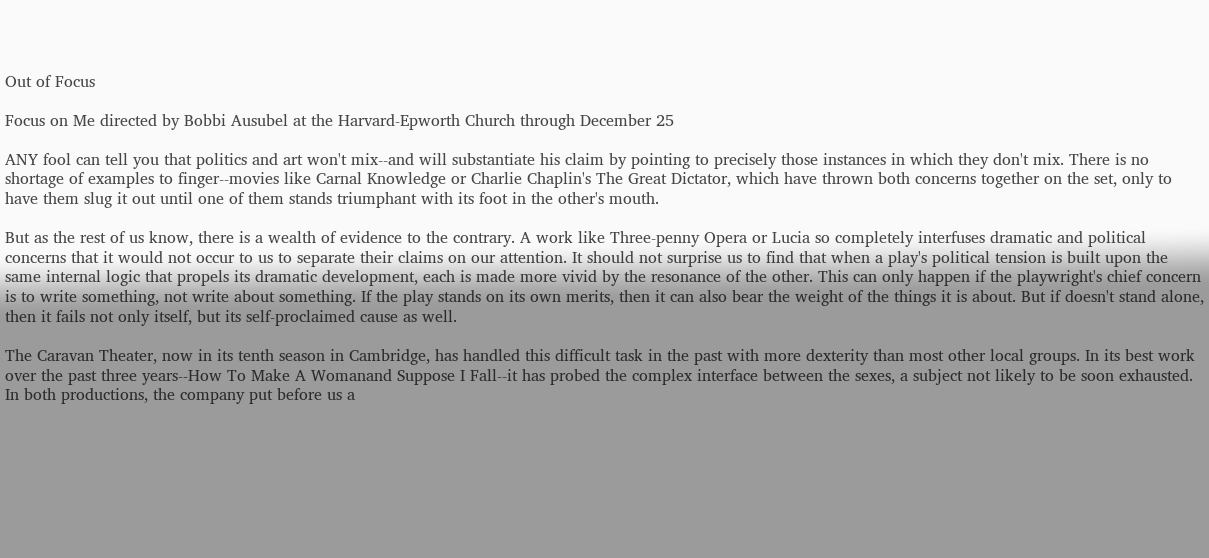Out of Focus

Focus on Me directed by Bobbi Ausubel at the Harvard-Epworth Church through December 25

ANY fool can tell you that politics and art won't mix--and will substantiate his claim by pointing to precisely those instances in which they don't mix. There is no shortage of examples to finger--movies like Carnal Knowledge or Charlie Chaplin's The Great Dictator, which have thrown both concerns together on the set, only to have them slug it out until one of them stands triumphant with its foot in the other's mouth.

But as the rest of us know, there is a wealth of evidence to the contrary. A work like Three-penny Opera or Lucia so completely interfuses dramatic and political concerns that it would not occur to us to separate their claims on our attention. It should not surprise us to find that when a play's political tension is built upon the same internal logic that propels its dramatic development, each is made more vivid by the resonance of the other. This can only happen if the playwright's chief concern is to write something, not write about something. If the play stands on its own merits, then it can also bear the weight of the things it is about. But if doesn't stand alone, then it fails not only itself, but its self-proclaimed cause as well.

The Caravan Theater, now in its tenth season in Cambridge, has handled this difficult task in the past with more dexterity than most other local groups. In its best work over the past three years--How To Make A Womanand Suppose I Fall--it has probed the complex interface between the sexes, a subject not likely to be soon exhausted. In both productions, the company put before us a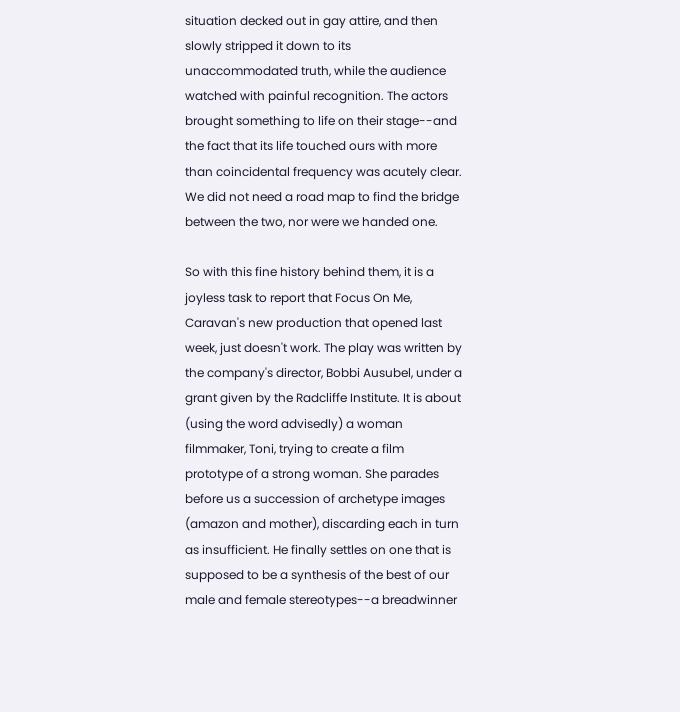situation decked out in gay attire, and then slowly stripped it down to its unaccommodated truth, while the audience watched with painful recognition. The actors brought something to life on their stage--and the fact that its life touched ours with more than coincidental frequency was acutely clear. We did not need a road map to find the bridge between the two, nor were we handed one.

So with this fine history behind them, it is a joyless task to report that Focus On Me, Caravan's new production that opened last week, just doesn't work. The play was written by the company's director, Bobbi Ausubel, under a grant given by the Radcliffe Institute. It is about (using the word advisedly) a woman filmmaker, Toni, trying to create a film prototype of a strong woman. She parades before us a succession of archetype images (amazon and mother), discarding each in turn as insufficient. He finally settles on one that is supposed to be a synthesis of the best of our male and female stereotypes--a breadwinner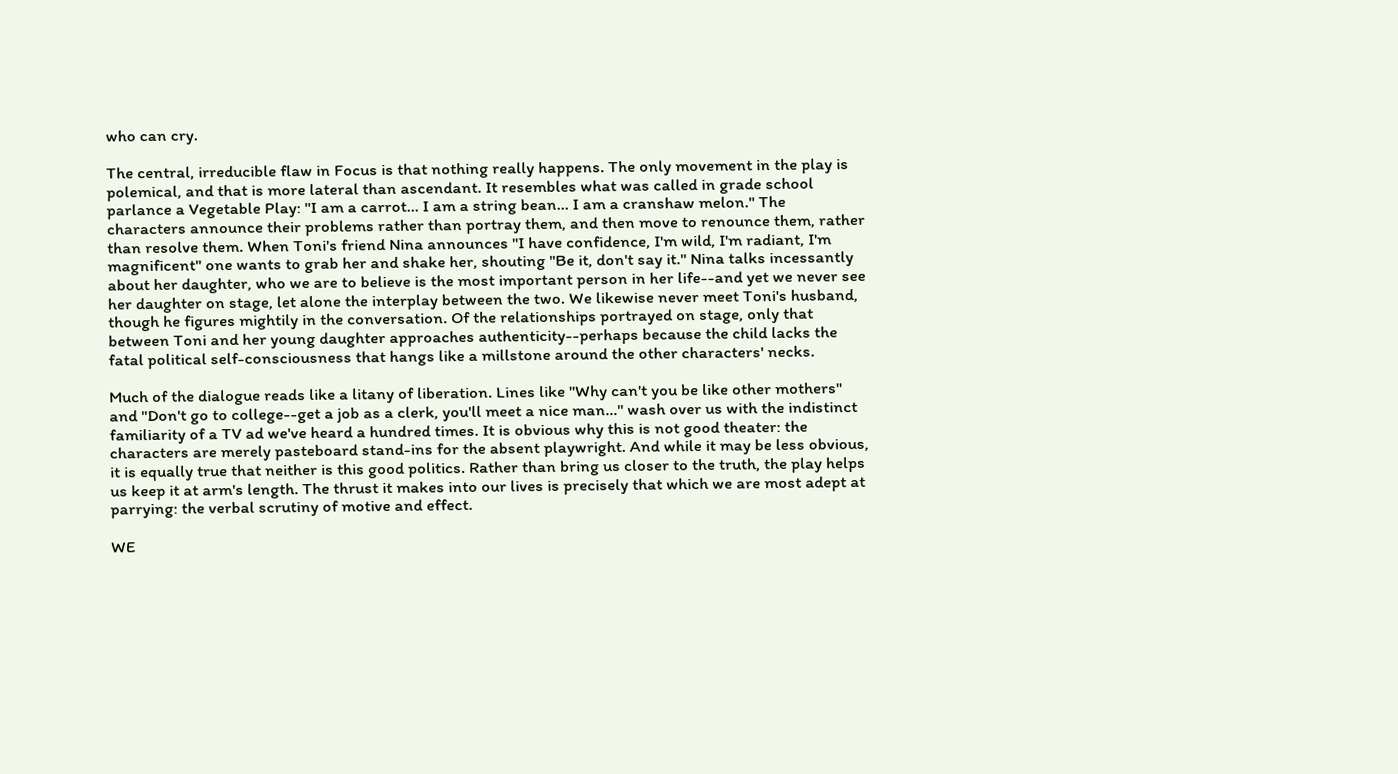who can cry.

The central, irreducible flaw in Focus is that nothing really happens. The only movement in the play is polemical, and that is more lateral than ascendant. It resembles what was called in grade school parlance a Vegetable Play: "I am a carrot... I am a string bean... I am a cranshaw melon." The characters announce their problems rather than portray them, and then move to renounce them, rather than resolve them. When Toni's friend Nina announces "I have confidence, I'm wild, I'm radiant, I'm magnificent" one wants to grab her and shake her, shouting "Be it, don't say it." Nina talks incessantly about her daughter, who we are to believe is the most important person in her life--and yet we never see her daughter on stage, let alone the interplay between the two. We likewise never meet Toni's husband, though he figures mightily in the conversation. Of the relationships portrayed on stage, only that between Toni and her young daughter approaches authenticity--perhaps because the child lacks the fatal political self-consciousness that hangs like a millstone around the other characters' necks.

Much of the dialogue reads like a litany of liberation. Lines like "Why can't you be like other mothers" and "Don't go to college--get a job as a clerk, you'll meet a nice man..." wash over us with the indistinct familiarity of a TV ad we've heard a hundred times. It is obvious why this is not good theater: the characters are merely pasteboard stand-ins for the absent playwright. And while it may be less obvious, it is equally true that neither is this good politics. Rather than bring us closer to the truth, the play helps us keep it at arm's length. The thrust it makes into our lives is precisely that which we are most adept at parrying: the verbal scrutiny of motive and effect.

WE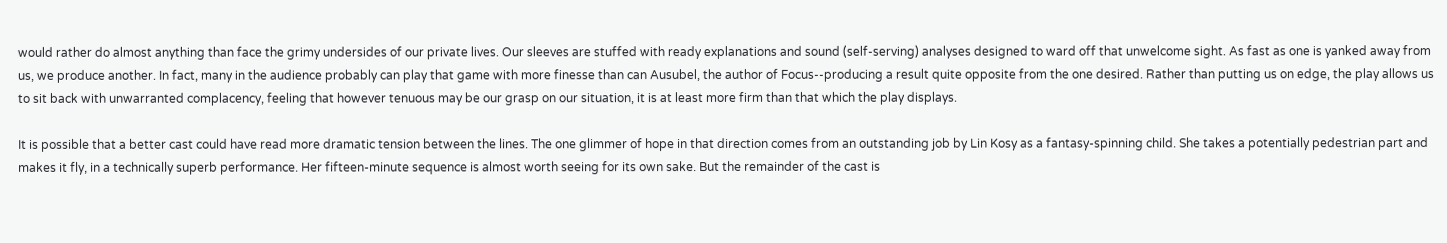would rather do almost anything than face the grimy undersides of our private lives. Our sleeves are stuffed with ready explanations and sound (self-serving) analyses designed to ward off that unwelcome sight. As fast as one is yanked away from us, we produce another. In fact, many in the audience probably can play that game with more finesse than can Ausubel, the author of Focus--producing a result quite opposite from the one desired. Rather than putting us on edge, the play allows us to sit back with unwarranted complacency, feeling that however tenuous may be our grasp on our situation, it is at least more firm than that which the play displays.

It is possible that a better cast could have read more dramatic tension between the lines. The one glimmer of hope in that direction comes from an outstanding job by Lin Kosy as a fantasy-spinning child. She takes a potentially pedestrian part and makes it fly, in a technically superb performance. Her fifteen-minute sequence is almost worth seeing for its own sake. But the remainder of the cast is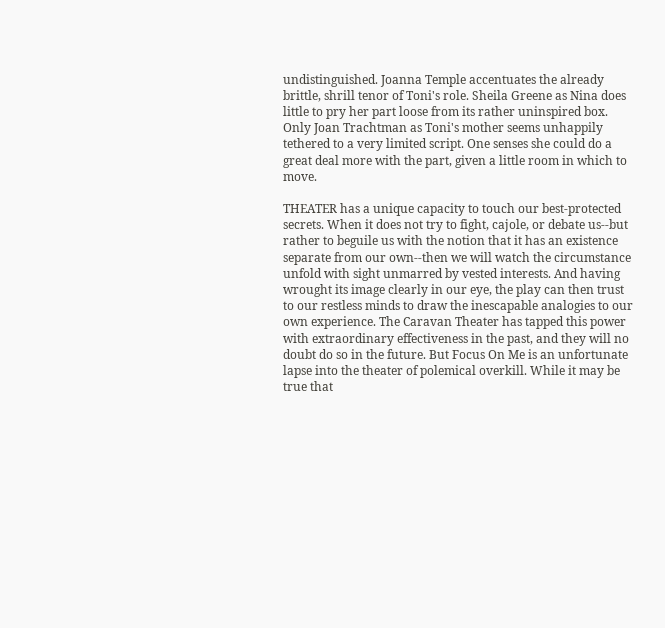undistinguished. Joanna Temple accentuates the already brittle, shrill tenor of Toni's role. Sheila Greene as Nina does little to pry her part loose from its rather uninspired box. Only Joan Trachtman as Toni's mother seems unhappily tethered to a very limited script. One senses she could do a great deal more with the part, given a little room in which to move.

THEATER has a unique capacity to touch our best-protected secrets. When it does not try to fight, cajole, or debate us--but rather to beguile us with the notion that it has an existence separate from our own--then we will watch the circumstance unfold with sight unmarred by vested interests. And having wrought its image clearly in our eye, the play can then trust to our restless minds to draw the inescapable analogies to our own experience. The Caravan Theater has tapped this power with extraordinary effectiveness in the past, and they will no doubt do so in the future. But Focus On Me is an unfortunate lapse into the theater of polemical overkill. While it may be true that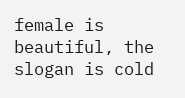female is beautiful, the slogan is cold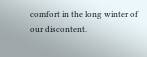comfort in the long winter of our discontent.